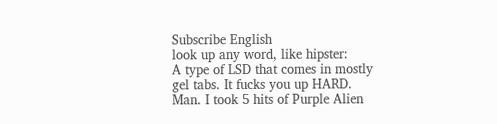Subscribe English
look up any word, like hipster:
A type of LSD that comes in mostly gel tabs. It fucks you up HARD.
Man. I took 5 hits of Purple Alien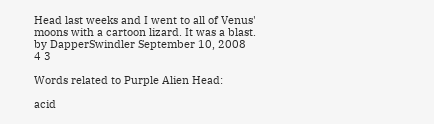Head last weeks and I went to all of Venus' moons with a cartoon lizard. It was a blast.
by DapperSwindler September 10, 2008
4 3

Words related to Purple Alien Head:

acid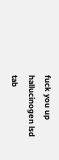fuck you up hallucinogen lsd tab